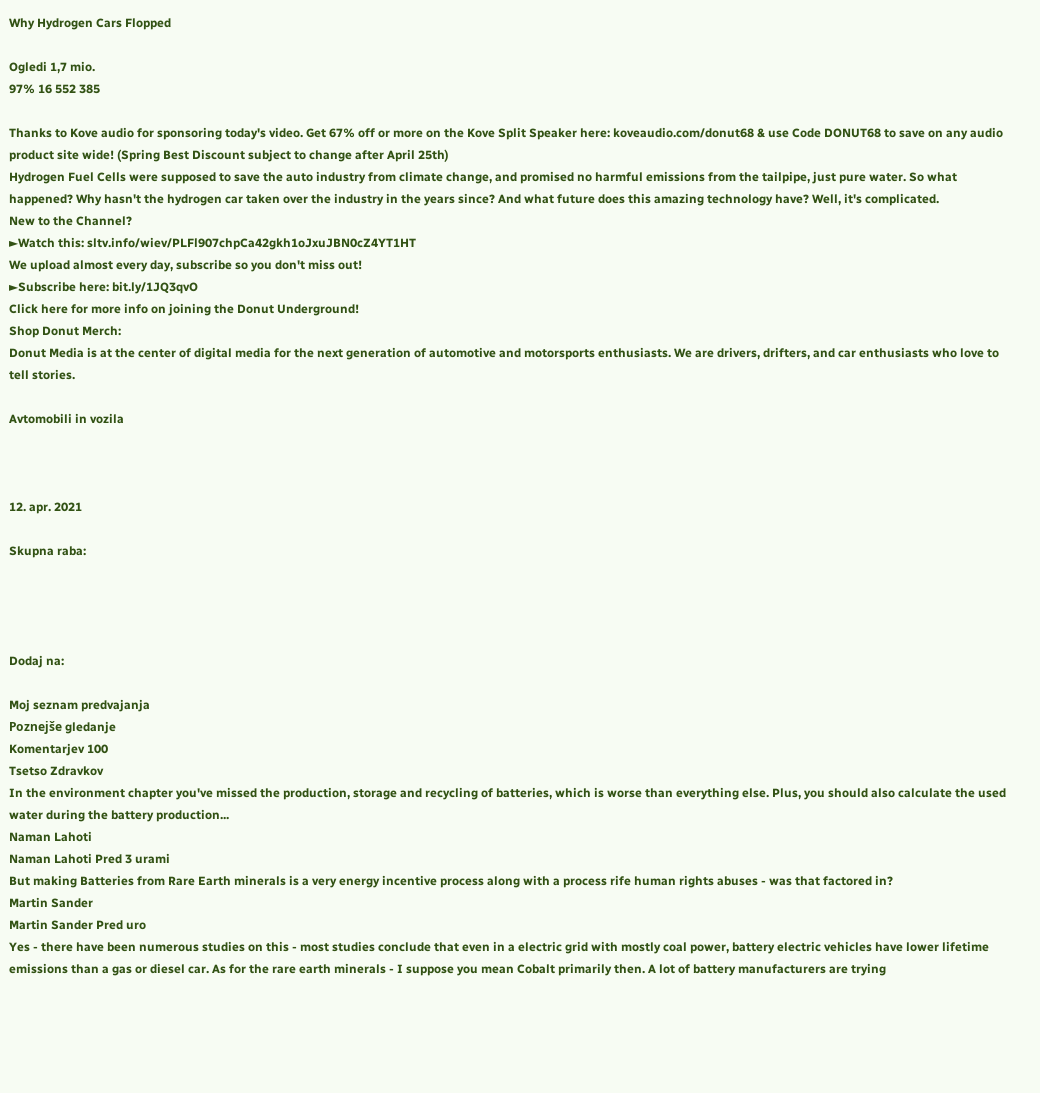Why Hydrogen Cars Flopped

Ogledi 1,7 mio.
97% 16 552 385

Thanks to Kove audio for sponsoring today's video. Get 67% off or more on the Kove Split Speaker here: koveaudio.com/donut68 & use Code DONUT68 to save on any audio product site wide! (Spring Best Discount subject to change after April 25th)
Hydrogen Fuel Cells were supposed to save the auto industry from climate change, and promised no harmful emissions from the tailpipe, just pure water. So what happened? Why hasn't the hydrogen car taken over the industry in the years since? And what future does this amazing technology have? Well, it's complicated.
New to the Channel?
►Watch this: sltv.info/wiev/PLFl907chpCa42gkh1oJxuJBN0cZ4YT1HT
We upload almost every day, subscribe so you don't miss out!
►Subscribe here: bit.ly/1JQ3qvO
Click here for more info on joining the Donut Underground!
Shop Donut Merch:
Donut Media is at the center of digital media for the next generation of automotive and motorsports enthusiasts. We are drivers, drifters, and car enthusiasts who love to tell stories.

Avtomobili in vozila



12. apr. 2021

Skupna raba:




Dodaj na:

Moj seznam predvajanja
Poznejše gledanje
Komentarjev 100
Tsetso Zdravkov
In the environment chapter you've missed the production, storage and recycling of batteries, which is worse than everything else. Plus, you should also calculate the used water during the battery production...
Naman Lahoti
Naman Lahoti Pred 3 urami
But making Batteries from Rare Earth minerals is a very energy incentive process along with a process rife human rights abuses - was that factored in?
Martin Sander
Martin Sander Pred uro
Yes - there have been numerous studies on this - most studies conclude that even in a electric grid with mostly coal power, battery electric vehicles have lower lifetime emissions than a gas or diesel car. As for the rare earth minerals - I suppose you mean Cobalt primarily then. A lot of battery manufacturers are trying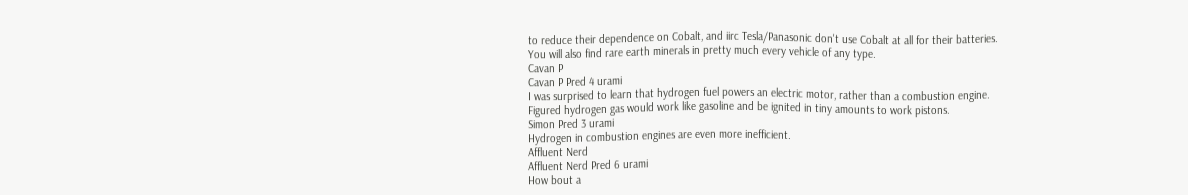to reduce their dependence on Cobalt, and iirc Tesla/Panasonic don't use Cobalt at all for their batteries. You will also find rare earth minerals in pretty much every vehicle of any type.
Cavan P
Cavan P Pred 4 urami
I was surprised to learn that hydrogen fuel powers an electric motor, rather than a combustion engine. Figured hydrogen gas would work like gasoline and be ignited in tiny amounts to work pistons.
Simon Pred 3 urami
Hydrogen in combustion engines are even more inefficient.
Affluent Nerd
Affluent Nerd Pred 6 urami
How bout a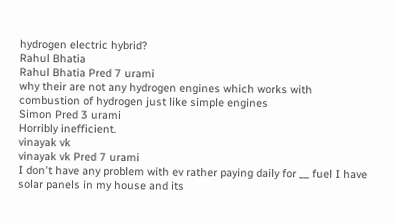hydrogen electric hybrid?
Rahul Bhatia
Rahul Bhatia Pred 7 urami
why their are not any hydrogen engines which works with combustion of hydrogen just like simple engines
Simon Pred 3 urami
Horribly inefficient.
vinayak vk
vinayak vk Pred 7 urami
I don't have any problem with ev rather paying daily for __ fuel I have solar panels in my house and its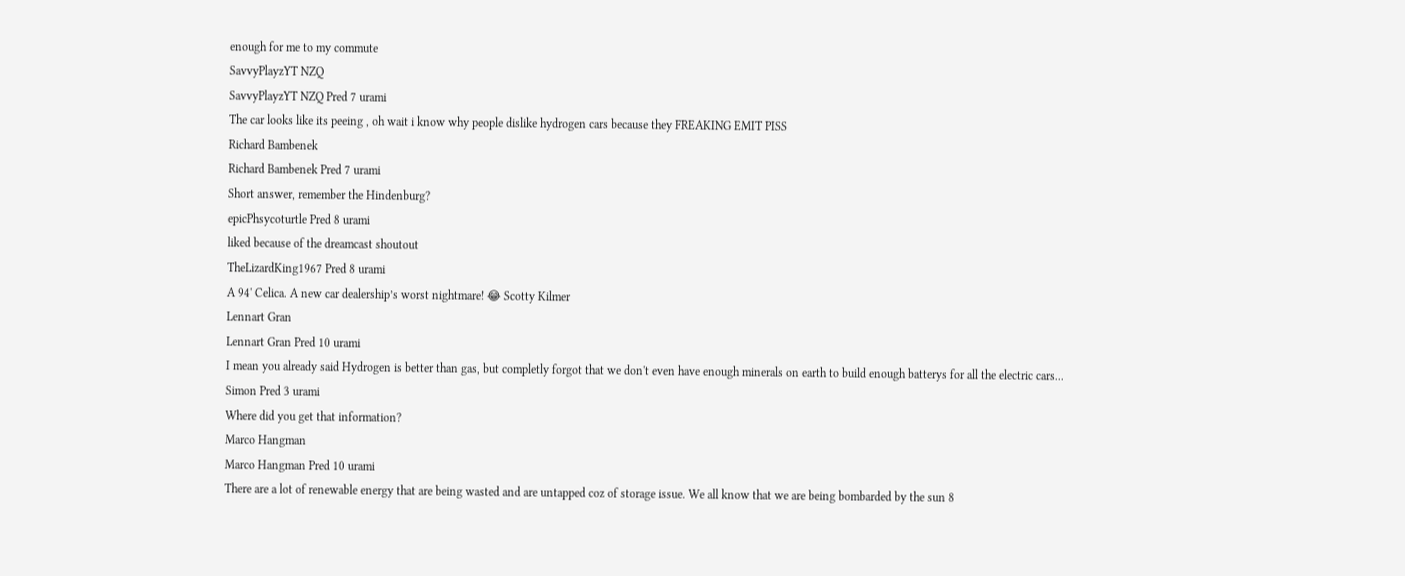enough for me to my commute
SavvyPlayzYT NZQ
SavvyPlayzYT NZQ Pred 7 urami
The car looks like its peeing , oh wait i know why people dislike hydrogen cars because they FREAKING EMIT PISS
Richard Bambenek
Richard Bambenek Pred 7 urami
Short answer, remember the Hindenburg?
epicPhsycoturtle Pred 8 urami
liked because of the dreamcast shoutout
TheLizardKing1967 Pred 8 urami
A 94' Celica. A new car dealership’s worst nightmare! 😂 Scotty Kilmer
Lennart Gran
Lennart Gran Pred 10 urami
I mean you already said Hydrogen is better than gas, but completly forgot that we don't even have enough minerals on earth to build enough batterys for all the electric cars...
Simon Pred 3 urami
Where did you get that information?
Marco Hangman
Marco Hangman Pred 10 urami
There are a lot of renewable energy that are being wasted and are untapped coz of storage issue. We all know that we are being bombarded by the sun 8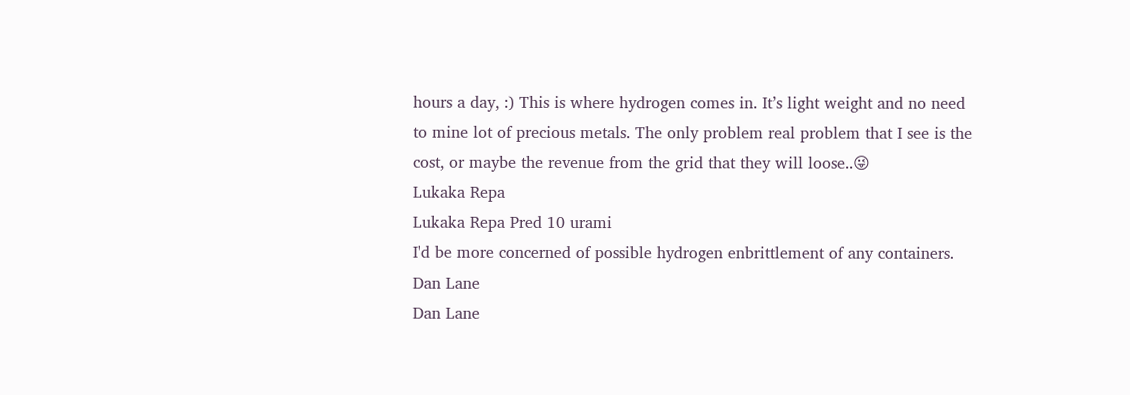hours a day, :) This is where hydrogen comes in. It’s light weight and no need to mine lot of precious metals. The only problem real problem that I see is the cost, or maybe the revenue from the grid that they will loose..😜
Lukaka Repa
Lukaka Repa Pred 10 urami
I'd be more concerned of possible hydrogen enbrittlement of any containers.
Dan Lane
Dan Lane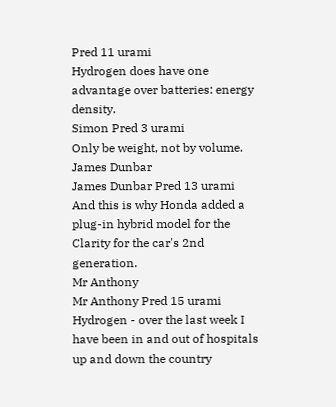Pred 11 urami
Hydrogen does have one advantage over batteries: energy density.
Simon Pred 3 urami
Only be weight, not by volume.
James Dunbar
James Dunbar Pred 13 urami
And this is why Honda added a plug-in hybrid model for the Clarity for the car's 2nd generation.
Mr Anthony
Mr Anthony Pred 15 urami
Hydrogen - over the last week I have been in and out of hospitals up and down the country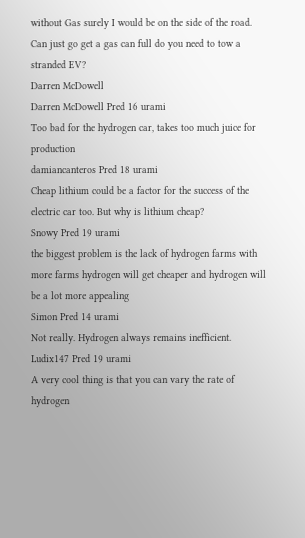without Gas surely I would be on the side of the road. Can just go get a gas can full do you need to tow a stranded EV?
Darren McDowell
Darren McDowell Pred 16 urami
Too bad for the hydrogen car, takes too much juice for production
damiancanteros Pred 18 urami
Cheap lithium could be a factor for the success of the electric car too. But why is lithium cheap?
Snowy Pred 19 urami
the biggest problem is the lack of hydrogen farms with more farms hydrogen will get cheaper and hydrogen will be a lot more appealing
Simon Pred 14 urami
Not really. Hydrogen always remains inefficient.
Ludix147 Pred 19 urami
A very cool thing is that you can vary the rate of hydrogen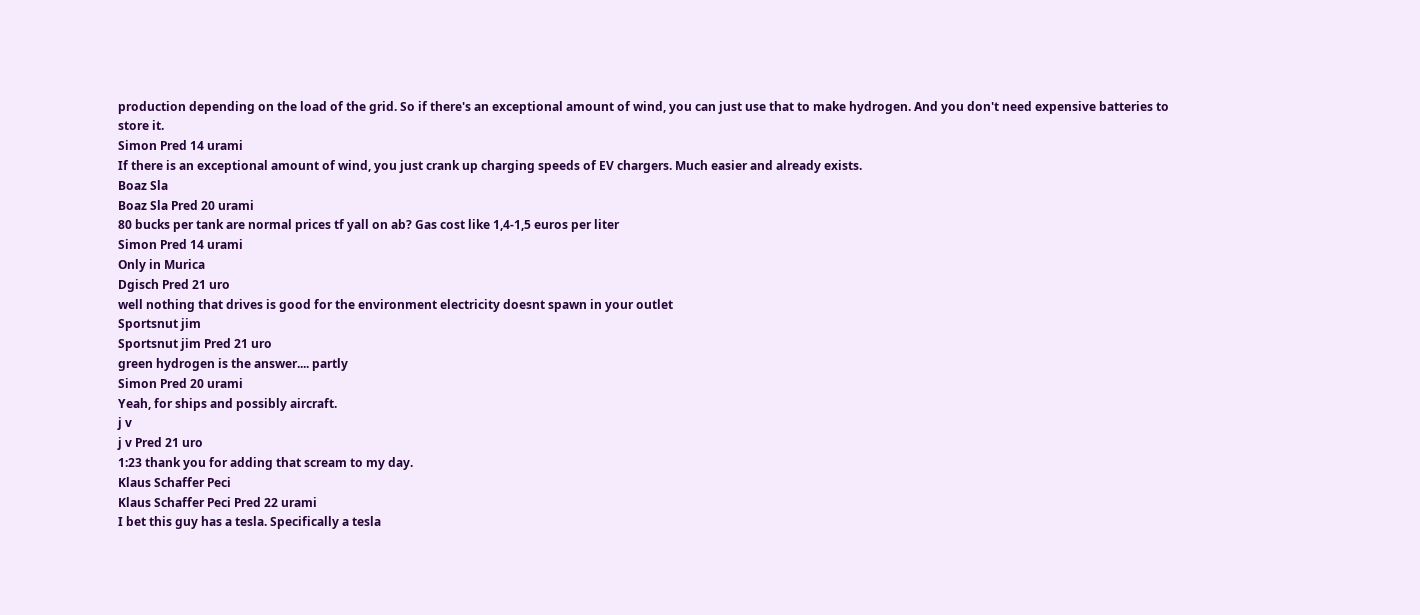production depending on the load of the grid. So if there's an exceptional amount of wind, you can just use that to make hydrogen. And you don't need expensive batteries to store it.
Simon Pred 14 urami
If there is an exceptional amount of wind, you just crank up charging speeds of EV chargers. Much easier and already exists.
Boaz Sla
Boaz Sla Pred 20 urami
80 bucks per tank are normal prices tf yall on ab? Gas cost like 1,4-1,5 euros per liter
Simon Pred 14 urami
Only in Murica
Dgisch Pred 21 uro
well nothing that drives is good for the environment electricity doesnt spawn in your outlet
Sportsnut jim
Sportsnut jim Pred 21 uro
green hydrogen is the answer.... partly
Simon Pred 20 urami
Yeah, for ships and possibly aircraft.
j v
j v Pred 21 uro
1:23 thank you for adding that scream to my day.
Klaus Schaffer Peci
Klaus Schaffer Peci Pred 22 urami
I bet this guy has a tesla. Specifically a tesla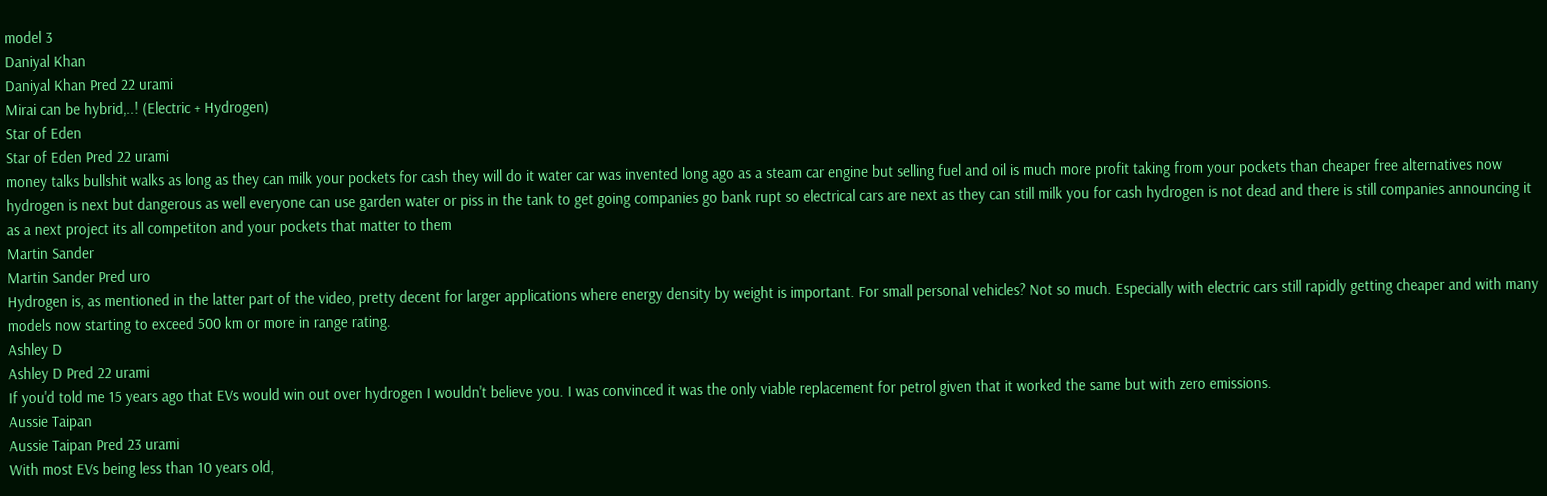model 3
Daniyal Khan
Daniyal Khan Pred 22 urami
Mirai can be hybrid,..! (Electric + Hydrogen)
Star of Eden
Star of Eden Pred 22 urami
money talks bullshit walks as long as they can milk your pockets for cash they will do it water car was invented long ago as a steam car engine but selling fuel and oil is much more profit taking from your pockets than cheaper free alternatives now hydrogen is next but dangerous as well everyone can use garden water or piss in the tank to get going companies go bank rupt so electrical cars are next as they can still milk you for cash hydrogen is not dead and there is still companies announcing it as a next project its all competiton and your pockets that matter to them
Martin Sander
Martin Sander Pred uro
Hydrogen is, as mentioned in the latter part of the video, pretty decent for larger applications where energy density by weight is important. For small personal vehicles? Not so much. Especially with electric cars still rapidly getting cheaper and with many models now starting to exceed 500 km or more in range rating.
Ashley D
Ashley D Pred 22 urami
If you'd told me 15 years ago that EVs would win out over hydrogen I wouldn't believe you. I was convinced it was the only viable replacement for petrol given that it worked the same but with zero emissions.
Aussie Taipan
Aussie Taipan Pred 23 urami
With most EVs being less than 10 years old,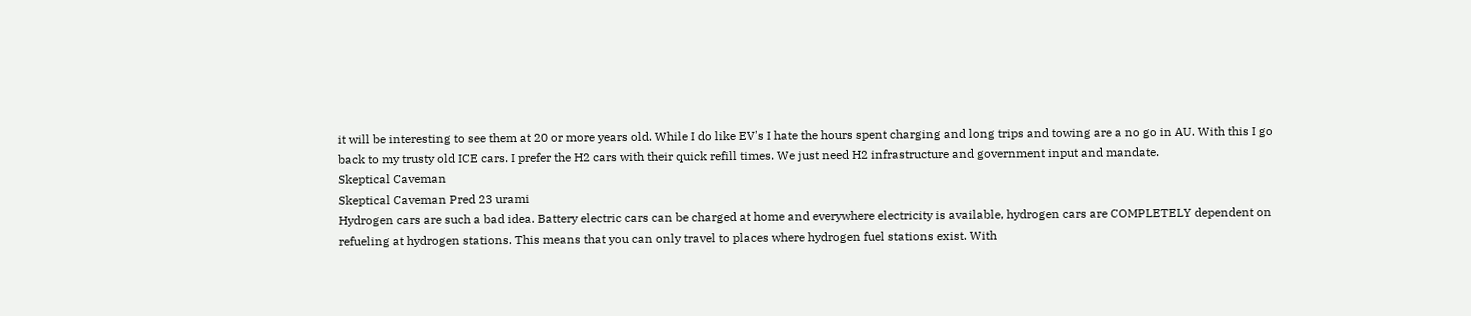it will be interesting to see them at 20 or more years old. While I do like EV's I hate the hours spent charging and long trips and towing are a no go in AU. With this I go back to my trusty old ICE cars. I prefer the H2 cars with their quick refill times. We just need H2 infrastructure and government input and mandate.
Skeptical Caveman
Skeptical Caveman Pred 23 urami
Hydrogen cars are such a bad idea. Battery electric cars can be charged at home and everywhere electricity is available, hydrogen cars are COMPLETELY dependent on refueling at hydrogen stations. This means that you can only travel to places where hydrogen fuel stations exist. With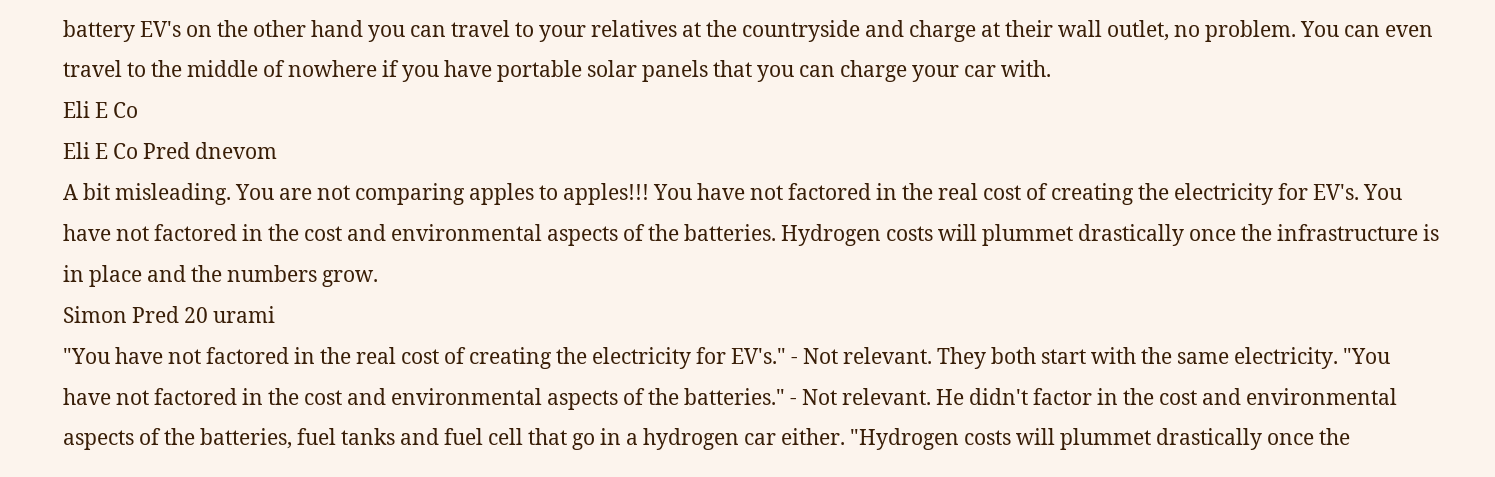battery EV's on the other hand you can travel to your relatives at the countryside and charge at their wall outlet, no problem. You can even travel to the middle of nowhere if you have portable solar panels that you can charge your car with.
Eli E Co
Eli E Co Pred dnevom
A bit misleading. You are not comparing apples to apples!!! You have not factored in the real cost of creating the electricity for EV's. You have not factored in the cost and environmental aspects of the batteries. Hydrogen costs will plummet drastically once the infrastructure is in place and the numbers grow.
Simon Pred 20 urami
"You have not factored in the real cost of creating the electricity for EV's." - Not relevant. They both start with the same electricity. "You have not factored in the cost and environmental aspects of the batteries." - Not relevant. He didn't factor in the cost and environmental aspects of the batteries, fuel tanks and fuel cell that go in a hydrogen car either. "Hydrogen costs will plummet drastically once the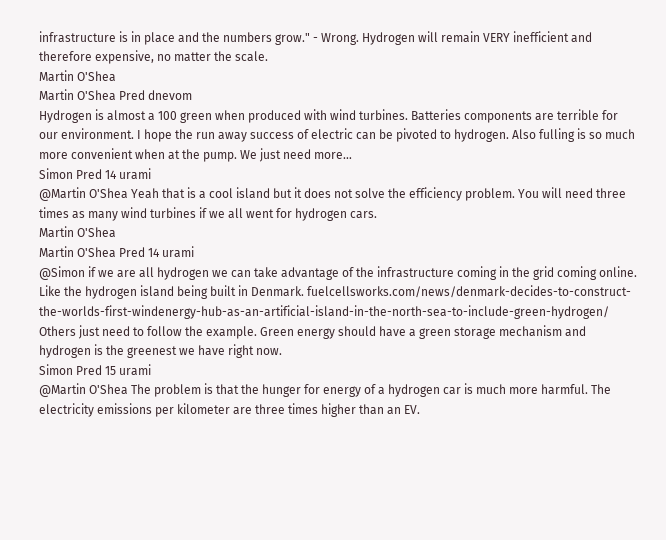infrastructure is in place and the numbers grow." - Wrong. Hydrogen will remain VERY inefficient and therefore expensive, no matter the scale.
Martin O'Shea
Martin O'Shea Pred dnevom
Hydrogen is almost a 100 green when produced with wind turbines. Batteries components are terrible for our environment. I hope the run away success of electric can be pivoted to hydrogen. Also fulling is so much more convenient when at the pump. We just need more…
Simon Pred 14 urami
@Martin O'Shea Yeah that is a cool island but it does not solve the efficiency problem. You will need three times as many wind turbines if we all went for hydrogen cars.
Martin O'Shea
Martin O'Shea Pred 14 urami
@Simon if we are all hydrogen we can take advantage of the infrastructure coming in the grid coming online. Like the hydrogen island being built in Denmark. fuelcellsworks.com/news/denmark-decides-to-construct-the-worlds-first-windenergy-hub-as-an-artificial-island-in-the-north-sea-to-include-green-hydrogen/ Others just need to follow the example. Green energy should have a green storage mechanism and hydrogen is the greenest we have right now.
Simon Pred 15 urami
@Martin O'Shea The problem is that the hunger for energy of a hydrogen car is much more harmful. The electricity emissions per kilometer are three times higher than an EV.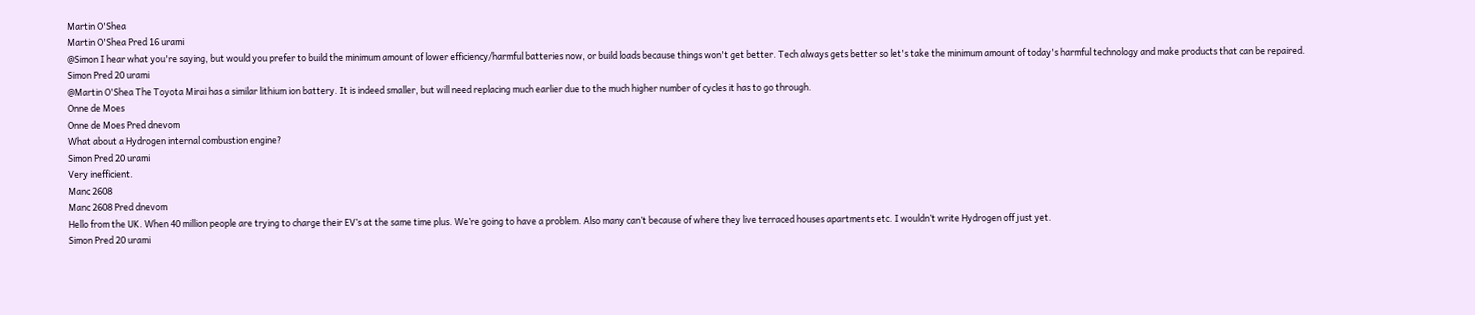Martin O'Shea
Martin O'Shea Pred 16 urami
@Simon I hear what you're saying, but would you prefer to build the minimum amount of lower efficiency/harmful batteries now, or build loads because things won't get better. Tech always gets better so let's take the minimum amount of today's harmful technology and make products that can be repaired.
Simon Pred 20 urami
@Martin O'Shea The Toyota Mirai has a similar lithium ion battery. It is indeed smaller, but will need replacing much earlier due to the much higher number of cycles it has to go through.
Onne de Moes
Onne de Moes Pred dnevom
What about a Hydrogen internal combustion engine?
Simon Pred 20 urami
Very inefficient.
Manc 2608
Manc 2608 Pred dnevom
Hello from the UK. When 40 million people are trying to charge their EV’s at the same time plus. We’re going to have a problem. Also many can’t because of where they live terraced houses apartments etc. I wouldn’t write Hydrogen off just yet.
Simon Pred 20 urami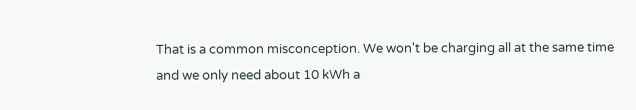That is a common misconception. We won't be charging all at the same time and we only need about 10 kWh a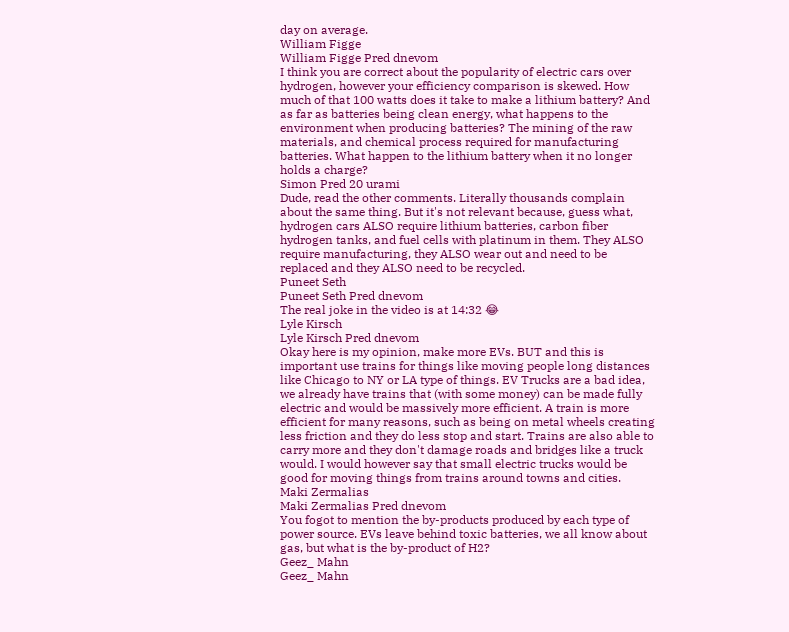day on average.
William Figge
William Figge Pred dnevom
I think you are correct about the popularity of electric cars over hydrogen, however your efficiency comparison is skewed. How much of that 100 watts does it take to make a lithium battery? And as far as batteries being clean energy, what happens to the environment when producing batteries? The mining of the raw materials, and chemical process required for manufacturing batteries. What happen to the lithium battery when it no longer holds a charge?
Simon Pred 20 urami
Dude, read the other comments. Literally thousands complain about the same thing. But it's not relevant because, guess what, hydrogen cars ALSO require lithium batteries, carbon fiber hydrogen tanks, and fuel cells with platinum in them. They ALSO require manufacturing, they ALSO wear out and need to be replaced and they ALSO need to be recycled.
Puneet Seth
Puneet Seth Pred dnevom
The real joke in the video is at 14:32 😂
Lyle Kirsch
Lyle Kirsch Pred dnevom
Okay here is my opinion, make more EVs. BUT and this is important use trains for things like moving people long distances like Chicago to NY or LA type of things. EV Trucks are a bad idea, we already have trains that (with some money) can be made fully electric and would be massively more efficient. A train is more efficient for many reasons, such as being on metal wheels creating less friction and they do less stop and start. Trains are also able to carry more and they don't damage roads and bridges like a truck would. I would however say that small electric trucks would be good for moving things from trains around towns and cities.
Maki Zermalias
Maki Zermalias Pred dnevom
You fogot to mention the by-products produced by each type of power source. EVs leave behind toxic batteries, we all know about gas, but what is the by-product of H2?
Geez_ Mahn
Geez_ Mahn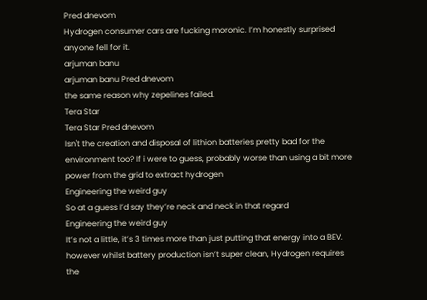Pred dnevom
Hydrogen consumer cars are fucking moronic. I’m honestly surprised anyone fell for it.
arjuman banu
arjuman banu Pred dnevom
the same reason why zepelines failed.
Tera Star
Tera Star Pred dnevom
Isn't the creation and disposal of lithion batteries pretty bad for the environment too? If i were to guess, probably worse than using a bit more power from the grid to extract hydrogen
Engineering the weird guy
So at a guess I’d say they’re neck and neck in that regard
Engineering the weird guy
It’s not a little, it’s 3 times more than just putting that energy into a BEV. however whilst battery production isn’t super clean, Hydrogen requires the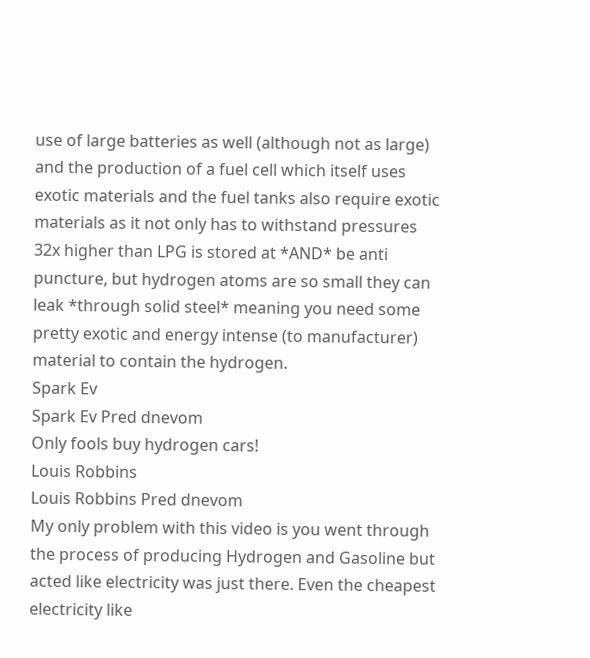use of large batteries as well (although not as large) and the production of a fuel cell which itself uses exotic materials and the fuel tanks also require exotic materials as it not only has to withstand pressures 32x higher than LPG is stored at *AND* be anti puncture, but hydrogen atoms are so small they can leak *through solid steel* meaning you need some pretty exotic and energy intense (to manufacturer) material to contain the hydrogen.
Spark Ev
Spark Ev Pred dnevom
Only fools buy hydrogen cars!
Louis Robbins
Louis Robbins Pred dnevom
My only problem with this video is you went through the process of producing Hydrogen and Gasoline but acted like electricity was just there. Even the cheapest electricity like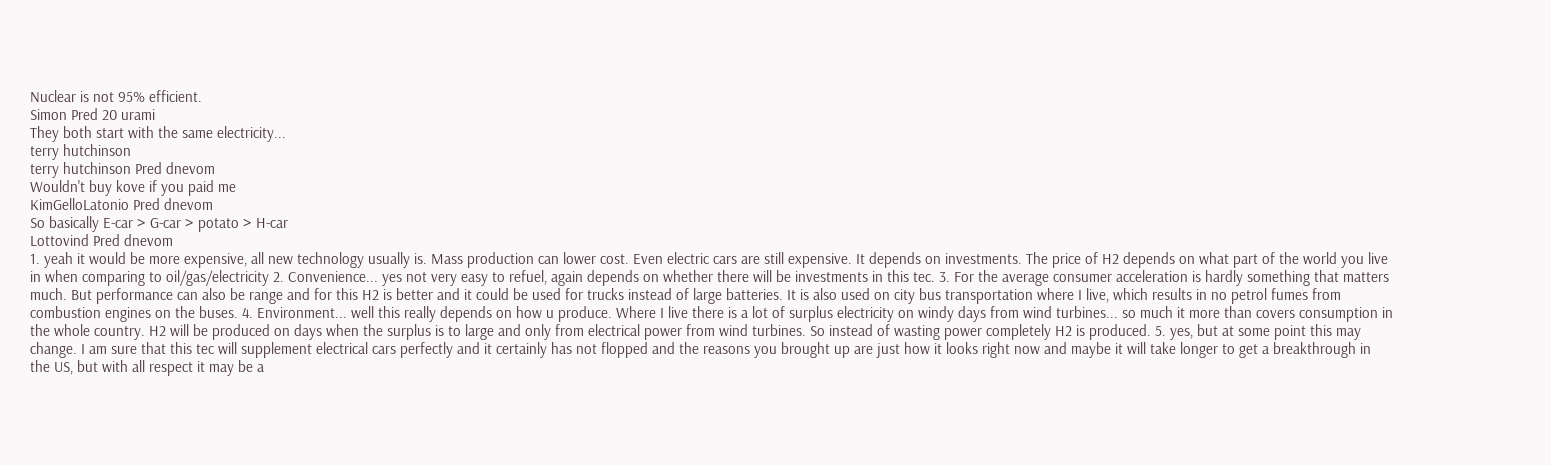Nuclear is not 95% efficient.
Simon Pred 20 urami
They both start with the same electricity...
terry hutchinson
terry hutchinson Pred dnevom
Wouldn't buy kove if you paid me
KimGelloLatonio Pred dnevom
So basically E-car > G-car > potato > H-car
Lottovind Pred dnevom
1. yeah it would be more expensive, all new technology usually is. Mass production can lower cost. Even electric cars are still expensive. It depends on investments. The price of H2 depends on what part of the world you live in when comparing to oil/gas/electricity 2. Convenience... yes not very easy to refuel, again depends on whether there will be investments in this tec. 3. For the average consumer acceleration is hardly something that matters much. But performance can also be range and for this H2 is better and it could be used for trucks instead of large batteries. It is also used on city bus transportation where I live, which results in no petrol fumes from combustion engines on the buses. 4. Environment... well this really depends on how u produce. Where I live there is a lot of surplus electricity on windy days from wind turbines... so much it more than covers consumption in the whole country. H2 will be produced on days when the surplus is to large and only from electrical power from wind turbines. So instead of wasting power completely H2 is produced. 5. yes, but at some point this may change. I am sure that this tec will supplement electrical cars perfectly and it certainly has not flopped and the reasons you brought up are just how it looks right now and maybe it will take longer to get a breakthrough in the US, but with all respect it may be a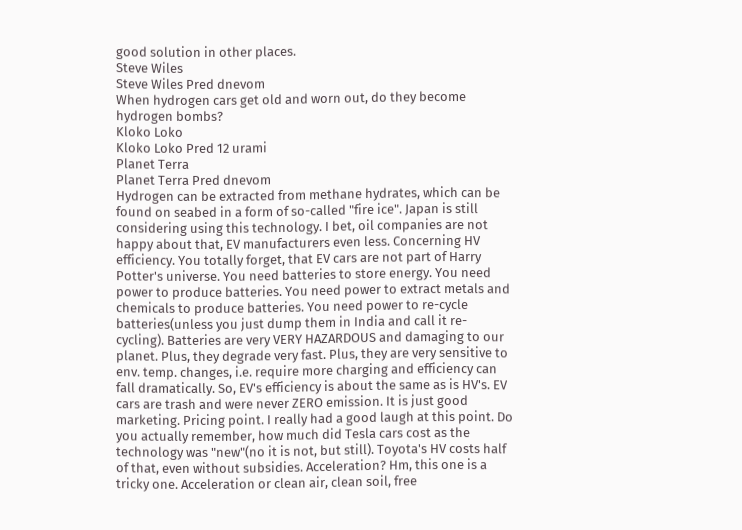good solution in other places.
Steve Wiles
Steve Wiles Pred dnevom
When hydrogen cars get old and worn out, do they become hydrogen bombs?
Kloko Loko
Kloko Loko Pred 12 urami
Planet Terra
Planet Terra Pred dnevom
Hydrogen can be extracted from methane hydrates, which can be found on seabed in a form of so-called "fire ice". Japan is still considering using this technology. I bet, oil companies are not happy about that, EV manufacturers even less. Concerning HV efficiency. You totally forget, that EV cars are not part of Harry Potter's universe. You need batteries to store energy. You need power to produce batteries. You need power to extract metals and chemicals to produce batteries. You need power to re-cycle batteries(unless you just dump them in India and call it re-cycling). Batteries are very VERY HAZARDOUS and damaging to our planet. Plus, they degrade very fast. Plus, they are very sensitive to env. temp. changes, i.e. require more charging and efficiency can fall dramatically. So, EV's efficiency is about the same as is HV's. EV cars are trash and were never ZERO emission. It is just good marketing. Pricing point. I really had a good laugh at this point. Do you actually remember, how much did Tesla cars cost as the technology was "new"(no it is not, but still). Toyota's HV costs half of that, even without subsidies. Acceleration? Hm, this one is a tricky one. Acceleration or clean air, clean soil, free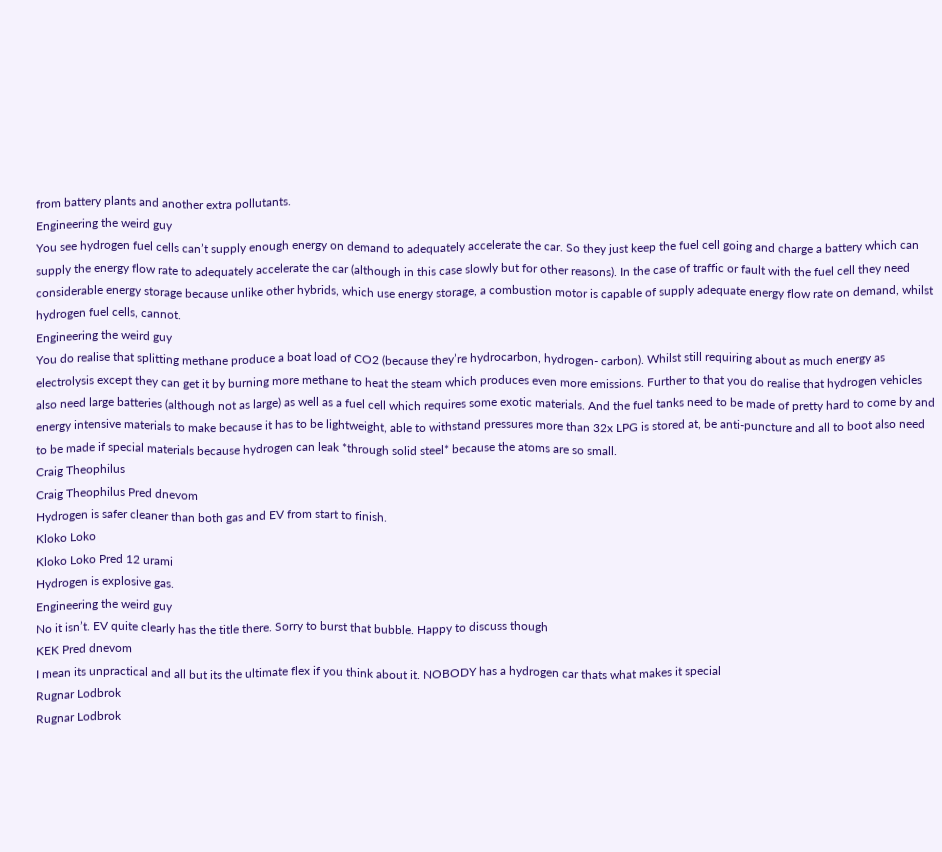from battery plants and another extra pollutants.
Engineering the weird guy
You see hydrogen fuel cells can’t supply enough energy on demand to adequately accelerate the car. So they just keep the fuel cell going and charge a battery which can supply the energy flow rate to adequately accelerate the car (although in this case slowly but for other reasons). In the case of traffic or fault with the fuel cell they need considerable energy storage because unlike other hybrids, which use energy storage, a combustion motor is capable of supply adequate energy flow rate on demand, whilst hydrogen fuel cells, cannot.
Engineering the weird guy
You do realise that splitting methane produce a boat load of CO2 (because they’re hydrocarbon, hydrogen- carbon). Whilst still requiring about as much energy as electrolysis except they can get it by burning more methane to heat the steam which produces even more emissions. Further to that you do realise that hydrogen vehicles also need large batteries (although not as large) as well as a fuel cell which requires some exotic materials. And the fuel tanks need to be made of pretty hard to come by and energy intensive materials to make because it has to be lightweight, able to withstand pressures more than 32x LPG is stored at, be anti-puncture and all to boot also need to be made if special materials because hydrogen can leak *through solid steel* because the atoms are so small.
Craig Theophilus
Craig Theophilus Pred dnevom
Hydrogen is safer cleaner than both gas and EV from start to finish.
Kloko Loko
Kloko Loko Pred 12 urami
Hydrogen is explosive gas.
Engineering the weird guy
No it isn’t. EV quite clearly has the title there. Sorry to burst that bubble. Happy to discuss though
KEK Pred dnevom
I mean its unpractical and all but its the ultimate flex if you think about it. NOBODY has a hydrogen car thats what makes it special
Rugnar Lodbrok
Rugnar Lodbrok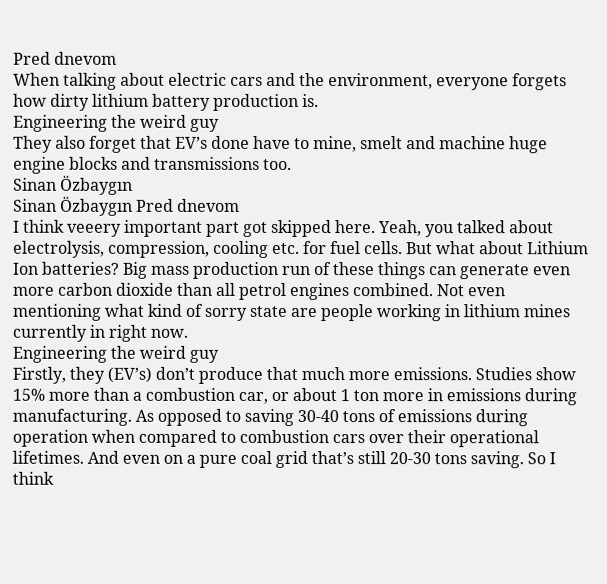Pred dnevom
When talking about electric cars and the environment, everyone forgets how dirty lithium battery production is.
Engineering the weird guy
They also forget that EV’s done have to mine, smelt and machine huge engine blocks and transmissions too.
Sinan Özbaygın
Sinan Özbaygın Pred dnevom
I think veeery important part got skipped here. Yeah, you talked about electrolysis, compression, cooling etc. for fuel cells. But what about Lithium Ion batteries? Big mass production run of these things can generate even more carbon dioxide than all petrol engines combined. Not even mentioning what kind of sorry state are people working in lithium mines currently in right now.
Engineering the weird guy
Firstly, they (EV’s) don’t produce that much more emissions. Studies show 15% more than a combustion car, or about 1 ton more in emissions during manufacturing. As opposed to saving 30-40 tons of emissions during operation when compared to combustion cars over their operational lifetimes. And even on a pure coal grid that’s still 20-30 tons saving. So I think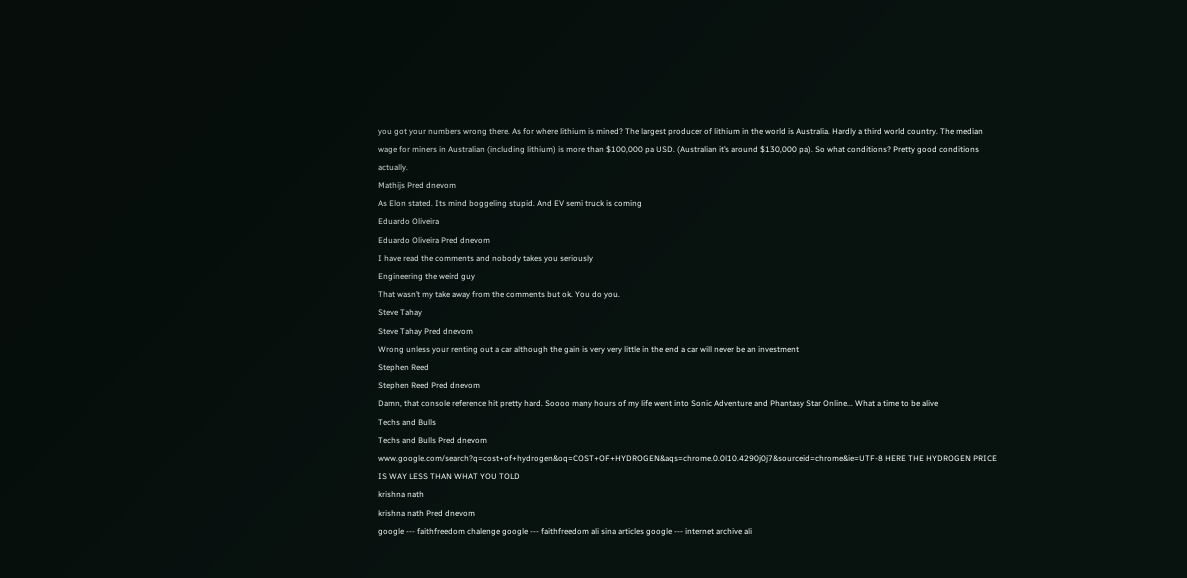you got your numbers wrong there. As for where lithium is mined? The largest producer of lithium in the world is Australia. Hardly a third world country. The median wage for miners in Australian (including lithium) is more than $100,000 pa USD. (Australian it’s around $130,000 pa). So what conditions? Pretty good conditions actually.
Mathijs Pred dnevom
As Elon stated. Its mind boggeling stupid. And EV semi truck is coming
Eduardo Oliveira
Eduardo Oliveira Pred dnevom
I have read the comments and nobody takes you seriously
Engineering the weird guy
That wasn’t my take away from the comments but ok. You do you.
Steve Tahay
Steve Tahay Pred dnevom
Wrong unless your renting out a car although the gain is very very little in the end a car will never be an investment
Stephen Reed
Stephen Reed Pred dnevom
Damn, that console reference hit pretty hard. Soooo many hours of my life went into Sonic Adventure and Phantasy Star Online... What a time to be alive
Techs and Bulls
Techs and Bulls Pred dnevom
www.google.com/search?q=cost+of+hydrogen&oq=COST+OF+HYDROGEN&aqs=chrome.0.0l10.4290j0j7&sourceid=chrome&ie=UTF-8 HERE THE HYDROGEN PRICE IS WAY LESS THAN WHAT YOU TOLD
krishna nath
krishna nath Pred dnevom
google --- faithfreedom chalenge google --- faithfreedom ali sina articles google --- internet archive ali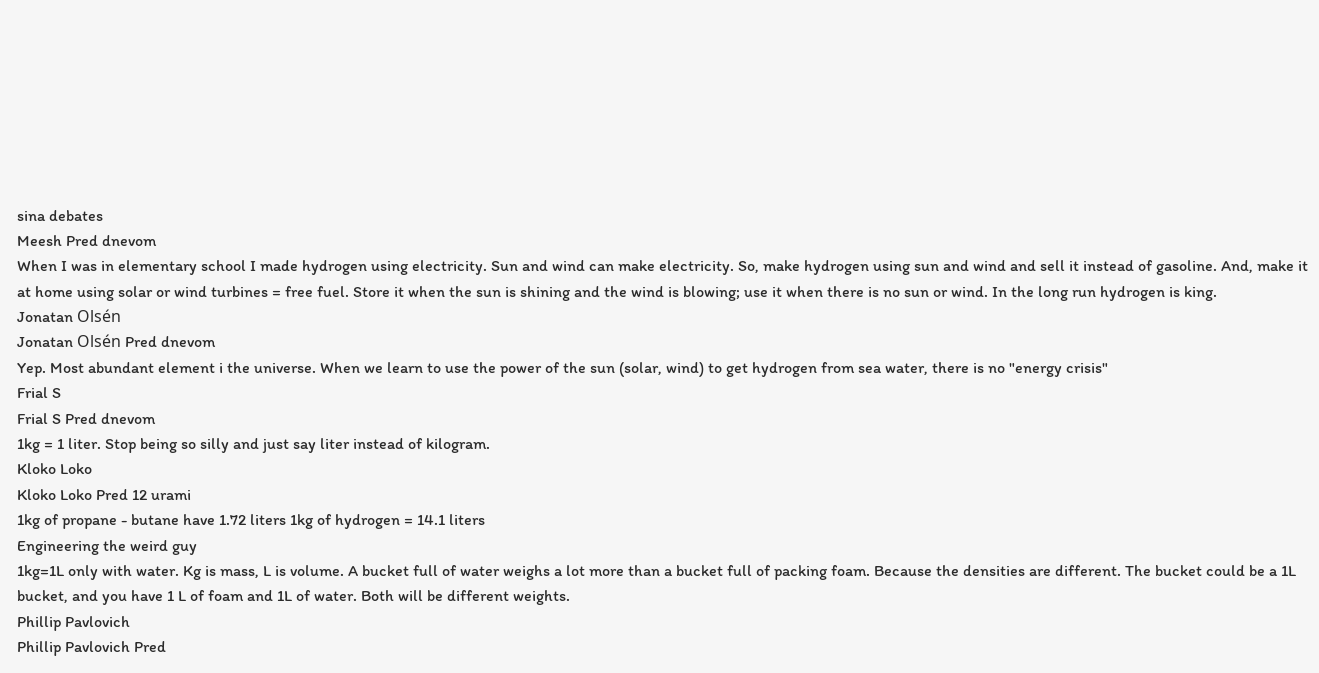sina debates
Meesh Pred dnevom
When I was in elementary school I made hydrogen using electricity. Sun and wind can make electricity. So, make hydrogen using sun and wind and sell it instead of gasoline. And, make it at home using solar or wind turbines = free fuel. Store it when the sun is shining and the wind is blowing; use it when there is no sun or wind. In the long run hydrogen is king.
Jonatan Olsén
Jonatan Olsén Pred dnevom
Yep. Most abundant element i the universe. When we learn to use the power of the sun (solar, wind) to get hydrogen from sea water, there is no "energy crisis"
Frial S
Frial S Pred dnevom
1kg = 1 liter. Stop being so silly and just say liter instead of kilogram.
Kloko Loko
Kloko Loko Pred 12 urami
1kg of propane - butane have 1.72 liters 1kg of hydrogen = 14.1 liters
Engineering the weird guy
1kg=1L only with water. Kg is mass, L is volume. A bucket full of water weighs a lot more than a bucket full of packing foam. Because the densities are different. The bucket could be a 1L bucket, and you have 1 L of foam and 1L of water. Both will be different weights.
Phillip Pavlovich
Phillip Pavlovich Pred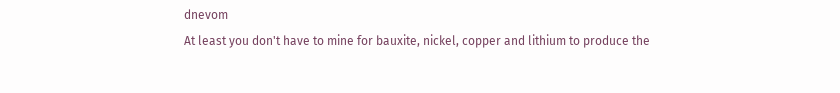dnevom
At least you don't have to mine for bauxite, nickel, copper and lithium to produce the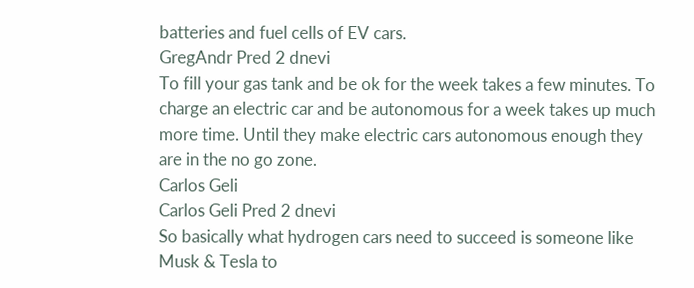batteries and fuel cells of EV cars.
GregAndr Pred 2 dnevi
To fill your gas tank and be ok for the week takes a few minutes. To charge an electric car and be autonomous for a week takes up much more time. Until they make electric cars autonomous enough they are in the no go zone.
Carlos Geli
Carlos Geli Pred 2 dnevi
So basically what hydrogen cars need to succeed is someone like Musk & Tesla to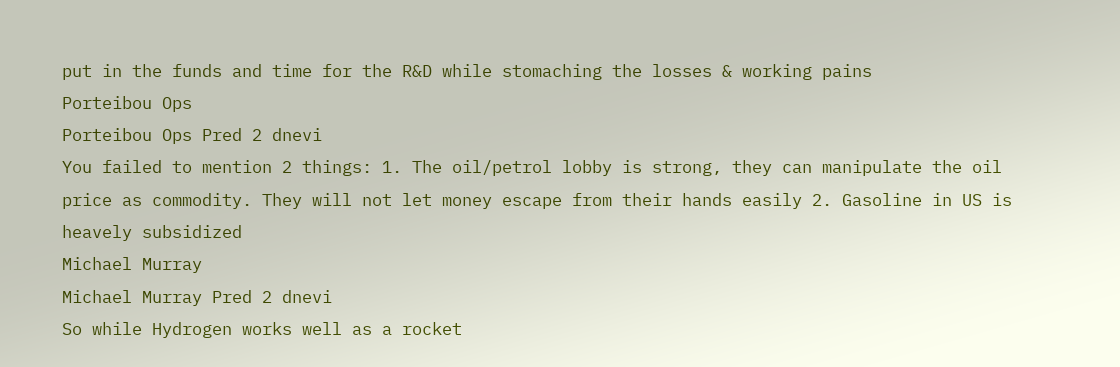put in the funds and time for the R&D while stomaching the losses & working pains
Porteibou Ops
Porteibou Ops Pred 2 dnevi
You failed to mention 2 things: 1. The oil/petrol lobby is strong, they can manipulate the oil price as commodity. They will not let money escape from their hands easily 2. Gasoline in US is heavely subsidized
Michael Murray
Michael Murray Pred 2 dnevi
So while Hydrogen works well as a rocket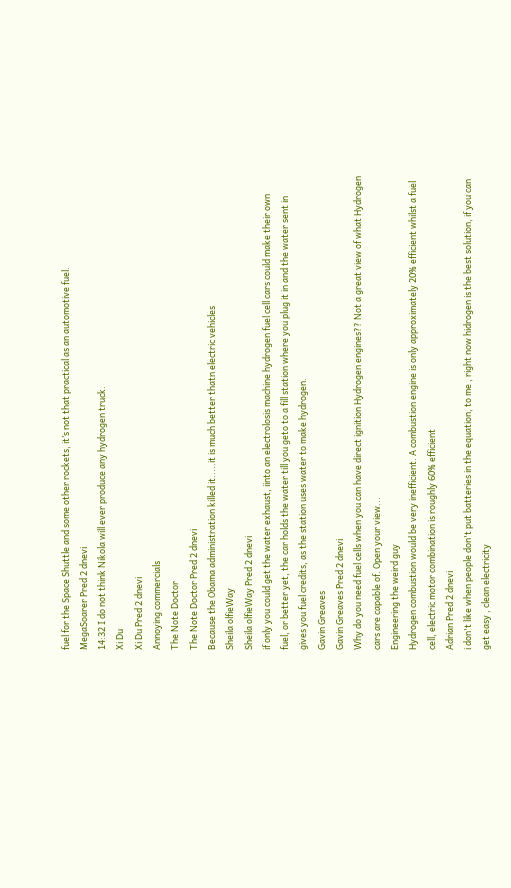fuel for the Space Shuttle and some other rockets, it’s not that practical as an automotive fuel.
MegaSoarer Pred 2 dnevi
14:32 I do not think Nikola will ever produce any hydrogen truck.
Xi Du
Xi Du Pred 2 dnevi
Annoying commercials
The Note Doctor
The Note Doctor Pred 2 dnevi
Because the Obama administration killed it.....it is much better thatn electric vehicles
Sheila olfieWay
Sheila olfieWay Pred 2 dnevi
if only you could get the water exhaust, iinto an electrolosis machine hydrogen fuel cell cars could make their own fuel, or better yet, the car holds the water till you geto to a fill station where you plug it in and the water sent in gives you fuel credits, as the station uses water to make hydrogen.
Gavin Greaves
Gavin Greaves Pred 2 dnevi
Why do you need fuel cells when you can have direct ignition Hydrogen engines?? Not a great view of what Hydrogen cars are capable of. Open your view...
Engineering the weird guy
Hydrogen combustion would be very inefficient. A combustion engine is only approximately 20% efficient whilst a fuel cell, electric motor combination is roughly 60% efficient
Adrian Pred 2 dnevi
i don't like when people don't put batteries in the equation, to me , right now hidrogen is the best solution, if you can get easy , clean electricity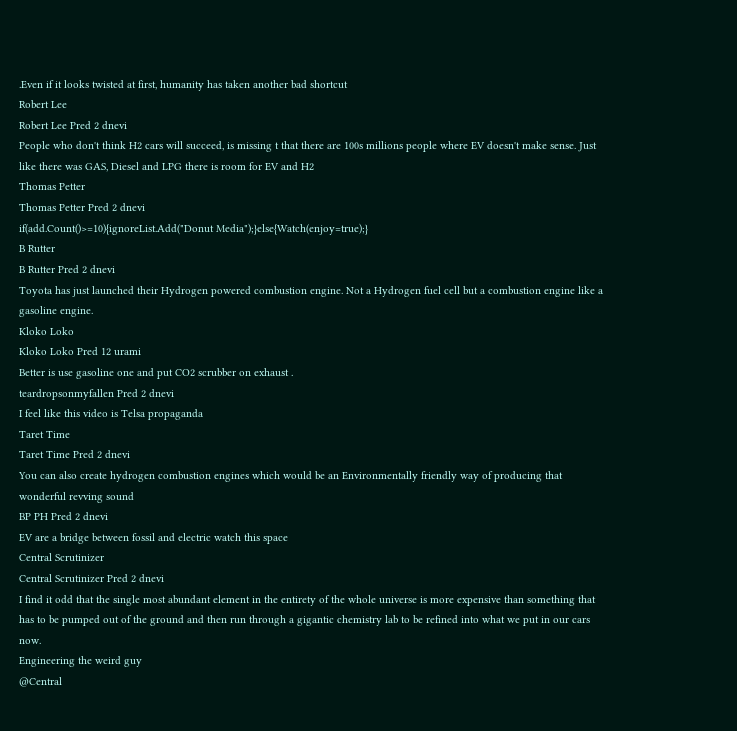.Even if it looks twisted at first, humanity has taken another bad shortcut
Robert Lee
Robert Lee Pred 2 dnevi
People who don't think H2 cars will succeed, is missing t that there are 100s millions people where EV doesn't make sense. Just like there was GAS, Diesel and LPG there is room for EV and H2
Thomas Petter
Thomas Petter Pred 2 dnevi
if(add.Count()>=10){ignoreList.Add("Donut Media");}else{Watch(enjoy=true);}
B Rutter
B Rutter Pred 2 dnevi
Toyota has just launched their Hydrogen powered combustion engine. Not a Hydrogen fuel cell but a combustion engine like a gasoline engine.
Kloko Loko
Kloko Loko Pred 12 urami
Better is use gasoline one and put CO2 scrubber on exhaust .
teardropsonmyfallen Pred 2 dnevi
I feel like this video is Telsa propaganda
Taret Time
Taret Time Pred 2 dnevi
You can also create hydrogen combustion engines which would be an Environmentally friendly way of producing that wonderful revving sound
BP PH Pred 2 dnevi
EV are a bridge between fossil and electric watch this space
Central Scrutinizer
Central Scrutinizer Pred 2 dnevi
I find it odd that the single most abundant element in the entirety of the whole universe is more expensive than something that has to be pumped out of the ground and then run through a gigantic chemistry lab to be refined into what we put in our cars now.
Engineering the weird guy
@Central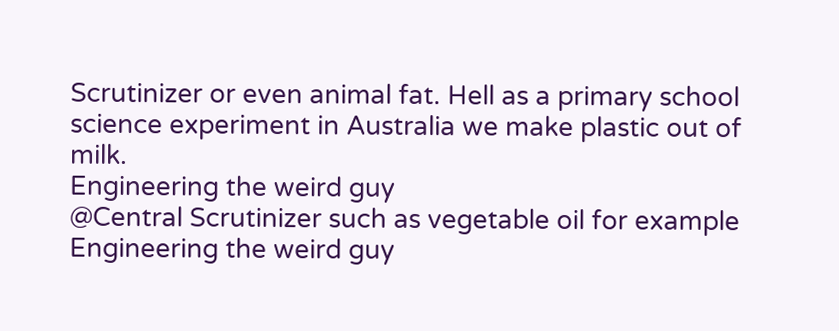Scrutinizer or even animal fat. Hell as a primary school science experiment in Australia we make plastic out of milk.
Engineering the weird guy
@Central Scrutinizer such as vegetable oil for example
Engineering the weird guy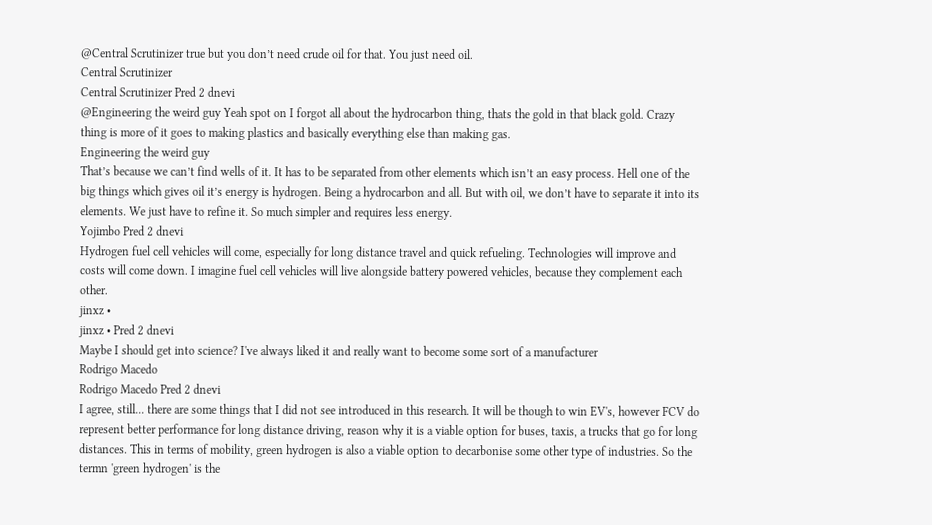@Central Scrutinizer true but you don’t need crude oil for that. You just need oil.
Central Scrutinizer
Central Scrutinizer Pred 2 dnevi
@Engineering the weird guy Yeah spot on I forgot all about the hydrocarbon thing, thats the gold in that black gold. Crazy thing is more of it goes to making plastics and basically everything else than making gas.
Engineering the weird guy
That’s because we can’t find wells of it. It has to be separated from other elements which isn’t an easy process. Hell one of the big things which gives oil it’s energy is hydrogen. Being a hydrocarbon and all. But with oil, we don’t have to separate it into its elements. We just have to refine it. So much simpler and requires less energy.
Yojimbo Pred 2 dnevi
Hydrogen fuel cell vehicles will come, especially for long distance travel and quick refueling. Technologies will improve and costs will come down. I imagine fuel cell vehicles will live alongside battery powered vehicles, because they complement each other.
jinxz •
jinxz • Pred 2 dnevi
Maybe I should get into science? I've always liked it and really want to become some sort of a manufacturer
Rodrigo Macedo
Rodrigo Macedo Pred 2 dnevi
I agree, still... there are some things that I did not see introduced in this research. It will be though to win EV's, however FCV do represent better performance for long distance driving, reason why it is a viable option for buses, taxis, a trucks that go for long distances. This in terms of mobility, green hydrogen is also a viable option to decarbonise some other type of industries. So the termn 'green hydrogen' is the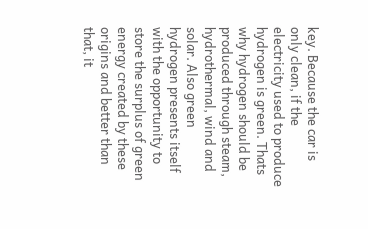key. Because the car is only clean, if the electricity used to produce hydrogen is green. Thats why hydrogen should be produced through steam, hydrothermal, wind and solar. Also green hydrogen presents itself with the opportunity to store the surplus of green energy created by these origins and better than that, it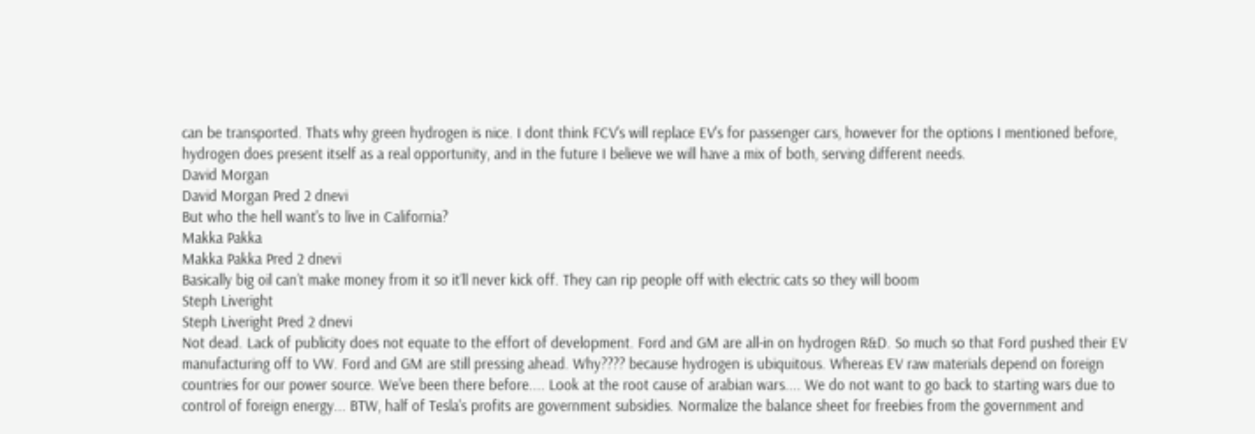can be transported. Thats why green hydrogen is nice. I dont think FCV's will replace EV's for passenger cars, however for the options I mentioned before, hydrogen does present itself as a real opportunity, and in the future I believe we will have a mix of both, serving different needs.
David Morgan
David Morgan Pred 2 dnevi
But who the hell want's to live in California?
Makka Pakka
Makka Pakka Pred 2 dnevi
Basically big oil can’t make money from it so it’ll never kick off. They can rip people off with electric cats so they will boom
Steph Liveright
Steph Liveright Pred 2 dnevi
Not dead. Lack of publicity does not equate to the effort of development. Ford and GM are all-in on hydrogen R&D. So much so that Ford pushed their EV manufacturing off to VW. Ford and GM are still pressing ahead. Why???? because hydrogen is ubiquitous. Whereas EV raw materials depend on foreign countries for our power source. We've been there before.... Look at the root cause of arabian wars.... We do not want to go back to starting wars due to control of foreign energy... BTW, half of Tesla's profits are government subsidies. Normalize the balance sheet for freebies from the government and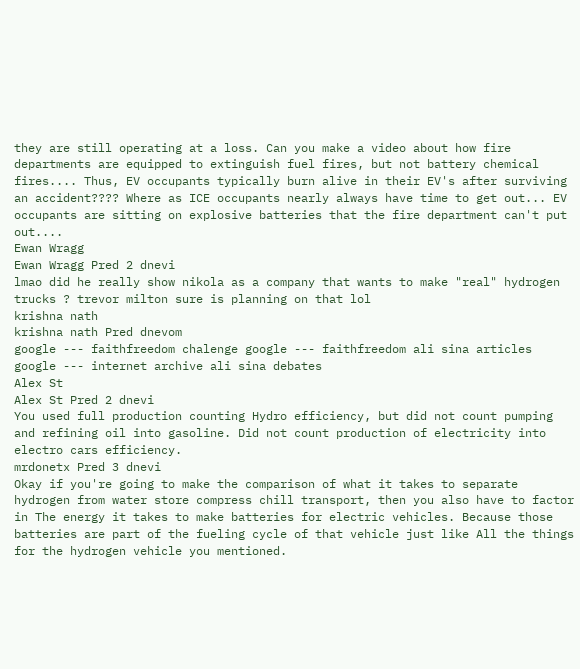they are still operating at a loss. Can you make a video about how fire departments are equipped to extinguish fuel fires, but not battery chemical fires.... Thus, EV occupants typically burn alive in their EV's after surviving an accident???? Where as ICE occupants nearly always have time to get out... EV occupants are sitting on explosive batteries that the fire department can't put out....
Ewan Wragg
Ewan Wragg Pred 2 dnevi
lmao did he really show nikola as a company that wants to make "real" hydrogen trucks ? trevor milton sure is planning on that lol
krishna nath
krishna nath Pred dnevom
google --- faithfreedom chalenge google --- faithfreedom ali sina articles google --- internet archive ali sina debates
Alex St
Alex St Pred 2 dnevi
You used full production counting Hydro efficiency, but did not count pumping and refining oil into gasoline. Did not count production of electricity into electro cars efficiency.
mrdonetx Pred 3 dnevi
Okay if you're going to make the comparison of what it takes to separate hydrogen from water store compress chill transport, then you also have to factor in The energy it takes to make batteries for electric vehicles. Because those batteries are part of the fueling cycle of that vehicle just like All the things for the hydrogen vehicle you mentioned.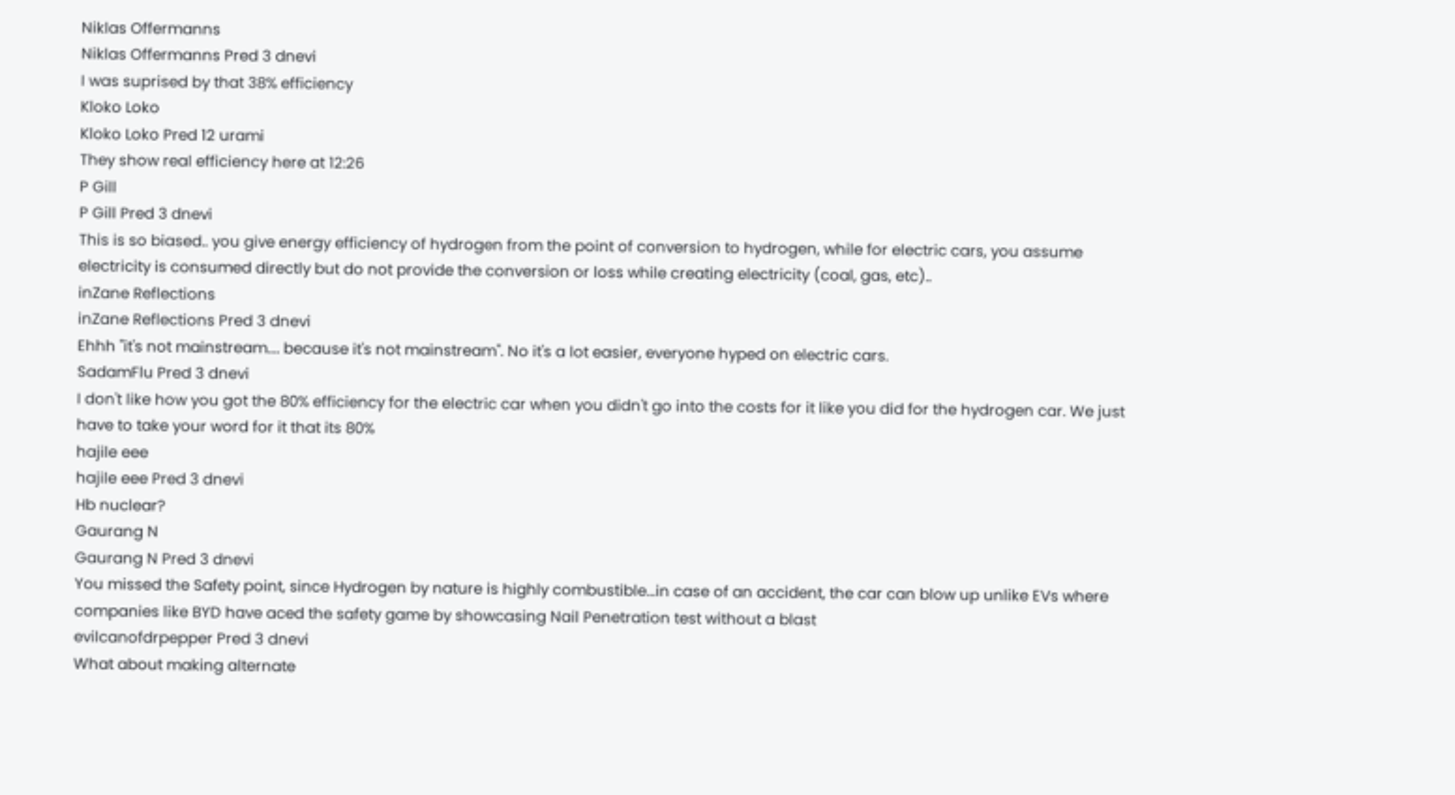Niklas Offermanns
Niklas Offermanns Pred 3 dnevi
I was suprised by that 38% efficiency
Kloko Loko
Kloko Loko Pred 12 urami
They show real efficiency here at 12:26
P Gill
P Gill Pred 3 dnevi
This is so biased.. you give energy efficiency of hydrogen from the point of conversion to hydrogen, while for electric cars, you assume electricity is consumed directly but do not provide the conversion or loss while creating electricity (coal, gas, etc)..
inZane Reflections
inZane Reflections Pred 3 dnevi
Ehhh "it's not mainstream.... because it's not mainstream". No it's a lot easier, everyone hyped on electric cars.
SadamFlu Pred 3 dnevi
I don't like how you got the 80% efficiency for the electric car when you didn't go into the costs for it like you did for the hydrogen car. We just have to take your word for it that its 80%
hajile eee
hajile eee Pred 3 dnevi
Hb nuclear?
Gaurang N
Gaurang N Pred 3 dnevi
You missed the Safety point, since Hydrogen by nature is highly combustible...in case of an accident, the car can blow up unlike EVs where companies like BYD have aced the safety game by showcasing Nail Penetration test without a blast
evilcanofdrpepper Pred 3 dnevi
What about making alternate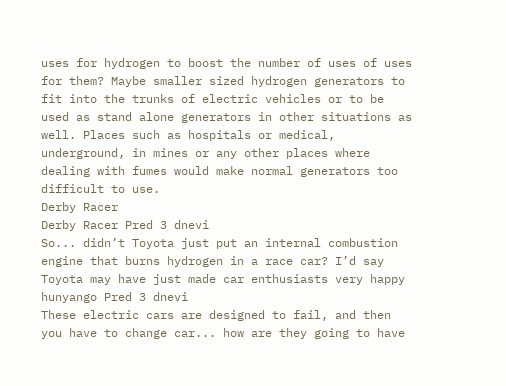uses for hydrogen to boost the number of uses of uses for them? Maybe smaller sized hydrogen generators to fit into the trunks of electric vehicles or to be used as stand alone generators in other situations as well. Places such as hospitals or medical, underground, in mines or any other places where dealing with fumes would make normal generators too difficult to use.
Derby Racer
Derby Racer Pred 3 dnevi
So... didn’t Toyota just put an internal combustion engine that burns hydrogen in a race car? I’d say Toyota may have just made car enthusiasts very happy
hunyango Pred 3 dnevi
These electric cars are designed to fail, and then you have to change car... how are they going to have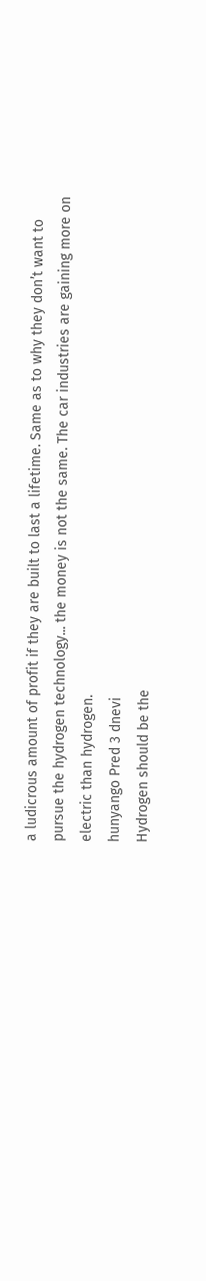a ludicrous amount of profit if they are built to last a lifetime. Same as to why they don’t want to pursue the hydrogen technology... the money is not the same. The car industries are gaining more on electric than hydrogen.
hunyango Pred 3 dnevi
Hydrogen should be the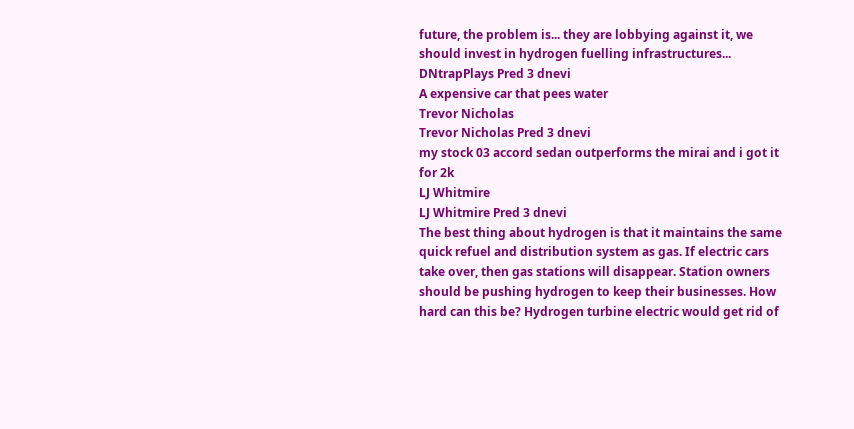future, the problem is... they are lobbying against it, we should invest in hydrogen fuelling infrastructures...
DNtrapPlays Pred 3 dnevi
A expensive car that pees water
Trevor Nicholas
Trevor Nicholas Pred 3 dnevi
my stock 03 accord sedan outperforms the mirai and i got it for 2k
LJ Whitmire
LJ Whitmire Pred 3 dnevi
The best thing about hydrogen is that it maintains the same quick refuel and distribution system as gas. If electric cars take over, then gas stations will disappear. Station owners should be pushing hydrogen to keep their businesses. How hard can this be? Hydrogen turbine electric would get rid of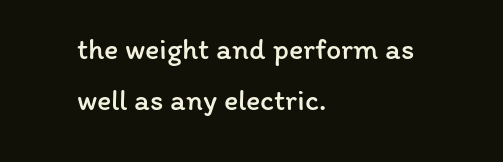the weight and perform as well as any electric.